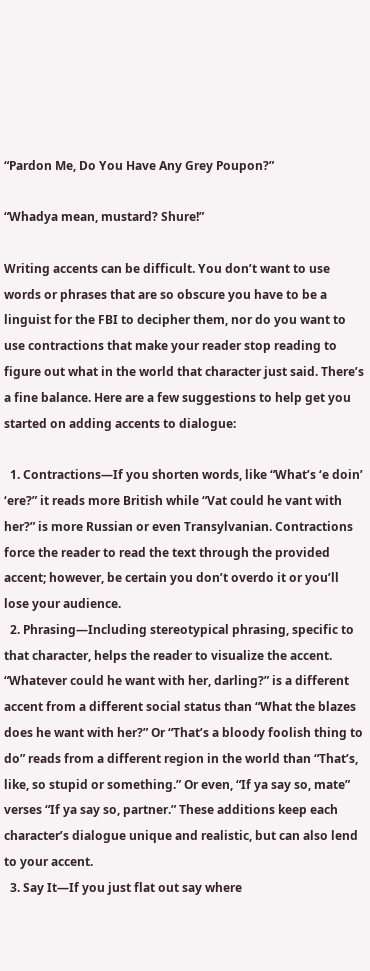“Pardon Me, Do You Have Any Grey Poupon?”

“Whadya mean, mustard? Shure!”

Writing accents can be difficult. You don’t want to use words or phrases that are so obscure you have to be a linguist for the FBI to decipher them, nor do you want to use contractions that make your reader stop reading to figure out what in the world that character just said. There’s a fine balance. Here are a few suggestions to help get you started on adding accents to dialogue:

  1. Contractions—If you shorten words, like “What’s ‘e doin’ ‘ere?” it reads more British while “Vat could he vant with her?” is more Russian or even Transylvanian. Contractions force the reader to read the text through the provided accent; however, be certain you don’t overdo it or you’ll lose your audience.
  2. Phrasing—Including stereotypical phrasing, specific to that character, helps the reader to visualize the accent. “Whatever could he want with her, darling?” is a different accent from a different social status than “What the blazes does he want with her?” Or “That’s a bloody foolish thing to do” reads from a different region in the world than “That’s, like, so stupid or something.” Or even, “If ya say so, mate” verses “If ya say so, partner.” These additions keep each character’s dialogue unique and realistic, but can also lend to your accent.
  3. Say It—If you just flat out say where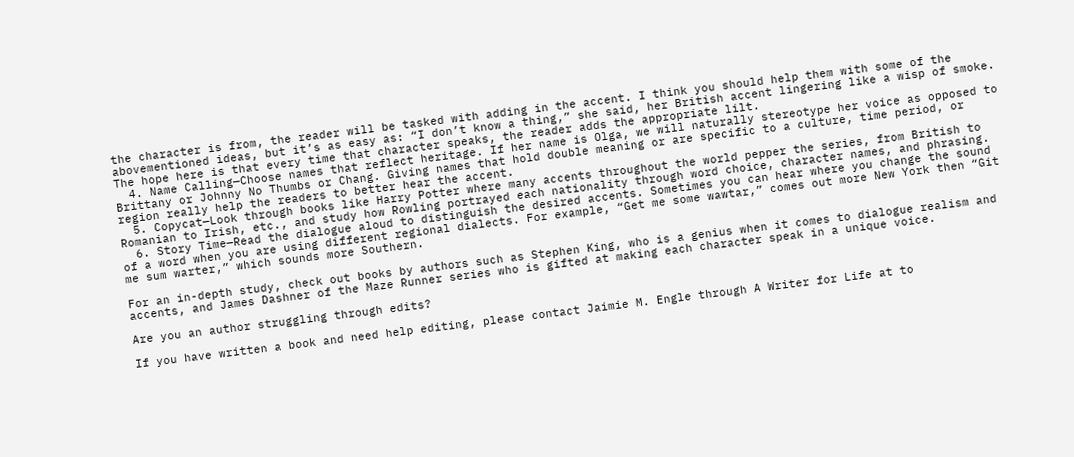the character is from, the reader will be tasked with adding in the accent. I think you should help them with some of the abovementioned ideas, but it’s as easy as: “I don’t know a thing,” she said, her British accent lingering like a wisp of smoke. The hope here is that every time that character speaks, the reader adds the appropriate lilt.
  4. Name Calling—Choose names that reflect heritage. If her name is Olga, we will naturally stereotype her voice as opposed to Brittany or Johnny No Thumbs or Chang. Giving names that hold double meaning or are specific to a culture, time period, or region really help the readers to better hear the accent.
  5. Copycat—Look through books like Harry Potter where many accents throughout the world pepper the series, from British to Romanian to Irish, etc., and study how Rowling portrayed each nationality through word choice, character names, and phrasing.
  6. Story Time—Read the dialogue aloud to distinguish the desired accents. Sometimes you can hear where you change the sound of a word when you are using different regional dialects. For example, “Get me some wawtar,” comes out more New York then “Git me sum warter,” which sounds more Southern.

For an in-depth study, check out books by authors such as Stephen King, who is a genius when it comes to dialogue realism and accents, and James Dashner of the Maze Runner series who is gifted at making each character speak in a unique voice.

Are you an author struggling through edits?

If you have written a book and need help editing, please contact Jaimie M. Engle through A Writer for Life at to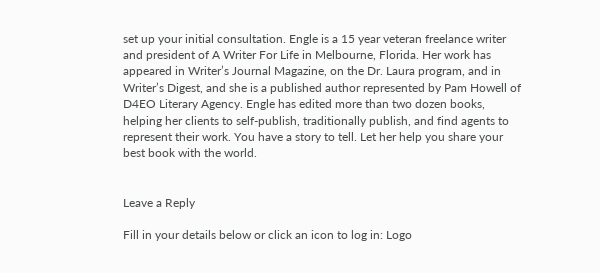set up your initial consultation. Engle is a 15 year veteran freelance writer and president of A Writer For Life in Melbourne, Florida. Her work has appeared in Writer’s Journal Magazine, on the Dr. Laura program, and in Writer’s Digest, and she is a published author represented by Pam Howell of D4EO Literary Agency. Engle has edited more than two dozen books, helping her clients to self-publish, traditionally publish, and find agents to represent their work. You have a story to tell. Let her help you share your best book with the world.


Leave a Reply

Fill in your details below or click an icon to log in: Logo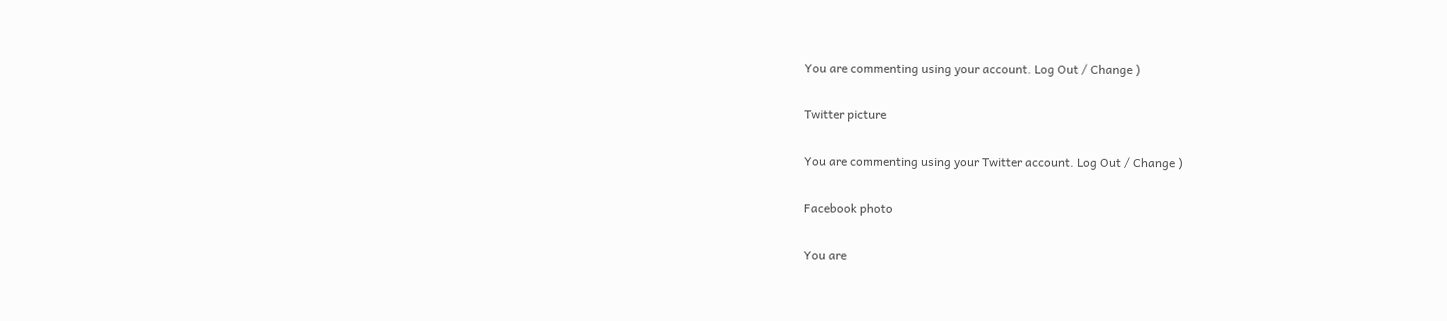You are commenting using your account. Log Out / Change )

Twitter picture

You are commenting using your Twitter account. Log Out / Change )

Facebook photo

You are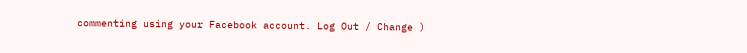commenting using your Facebook account. Log Out / Change )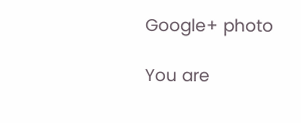Google+ photo

You are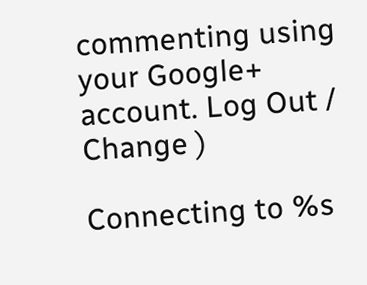commenting using your Google+ account. Log Out / Change )

Connecting to %s